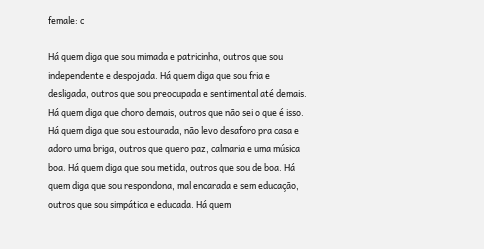female: c

Há quem diga que sou mimada e patricinha, outros que sou independente e despojada. Há quem diga que sou fria e desligada, outros que sou preocupada e sentimental até demais. Há quem diga que choro demais, outros que não sei o que é isso. Há quem diga que sou estourada, não levo desaforo pra casa e adoro uma briga, outros que quero paz, calmaria e uma música boa. Há quem diga que sou metida, outros que sou de boa. Há quem diga que sou respondona, mal encarada e sem educação, outros que sou simpática e educada. Há quem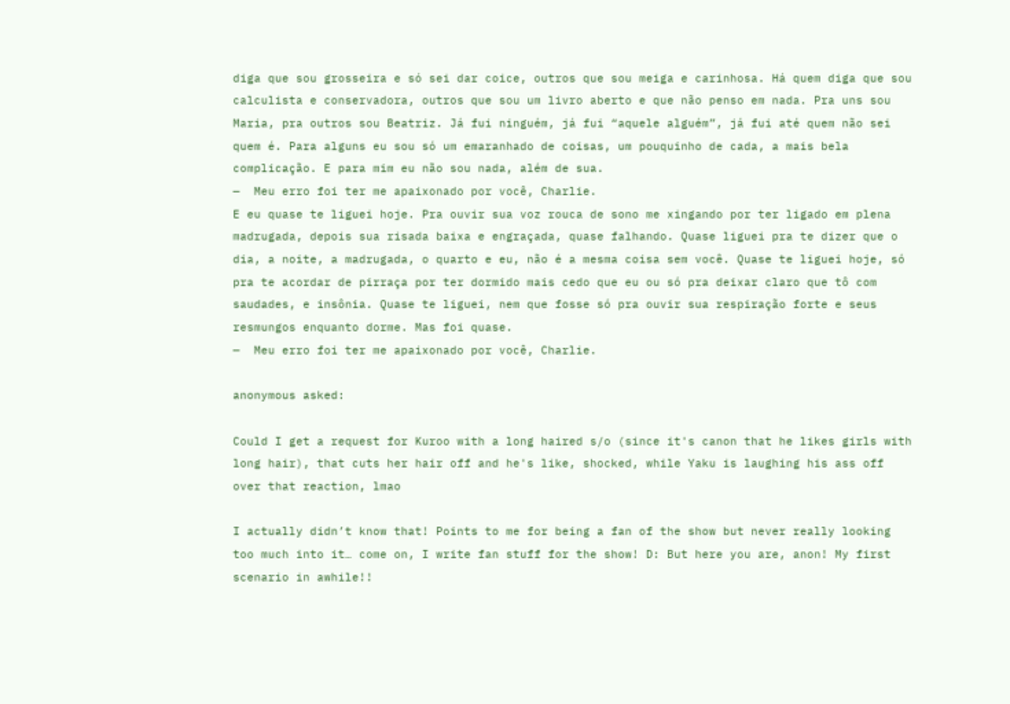diga que sou grosseira e só sei dar coice, outros que sou meiga e carinhosa. Há quem diga que sou calculista e conservadora, outros que sou um livro aberto e que não penso em nada. Pra uns sou Maria, pra outros sou Beatriz. Já fui ninguém, já fui “aquele alguém”, já fui até quem não sei quem é. Para alguns eu sou só um emaranhado de coisas, um pouquinho de cada, a mais bela complicação. E para mim eu não sou nada, além de sua.
—  Meu erro foi ter me apaixonado por você, Charlie.
E eu quase te liguei hoje. Pra ouvir sua voz rouca de sono me xingando por ter ligado em plena madrugada, depois sua risada baixa e engraçada, quase falhando. Quase liguei pra te dizer que o dia, a noite, a madrugada, o quarto e eu, não é a mesma coisa sem você. Quase te liguei hoje, só pra te acordar de pirraça por ter dormido mais cedo que eu ou só pra deixar claro que tô com saudades, e insônia. Quase te liguei, nem que fosse só pra ouvir sua respiração forte e seus resmungos enquanto dorme. Mas foi quase.
—  Meu erro foi ter me apaixonado por você, Charlie.

anonymous asked:

Could I get a request for Kuroo with a long haired s/o (since it's canon that he likes girls with long hair), that cuts her hair off and he's like, shocked, while Yaku is laughing his ass off over that reaction, lmao

I actually didn’t know that! Points to me for being a fan of the show but never really looking too much into it… come on, I write fan stuff for the show! D: But here you are, anon! My first scenario in awhile!!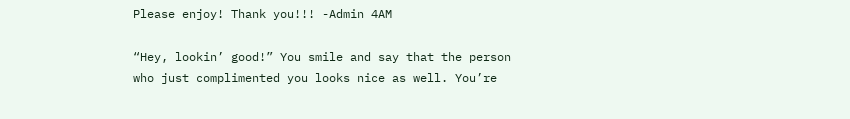Please enjoy! Thank you!!! -Admin 4AM

“Hey, lookin’ good!” You smile and say that the person who just complimented you looks nice as well. You’re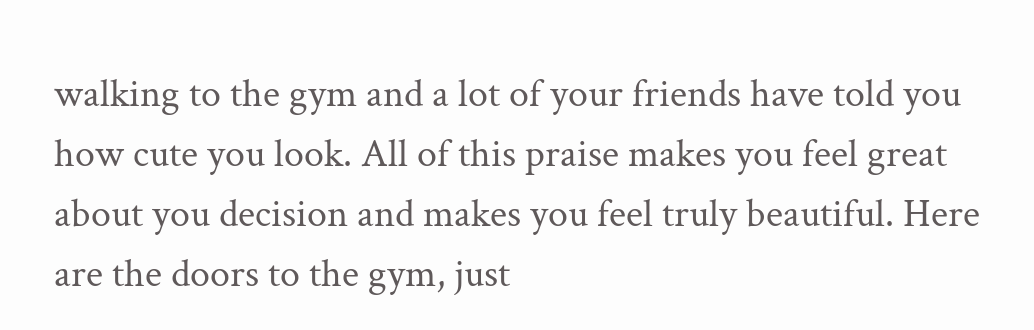walking to the gym and a lot of your friends have told you how cute you look. All of this praise makes you feel great about you decision and makes you feel truly beautiful. Here are the doors to the gym, just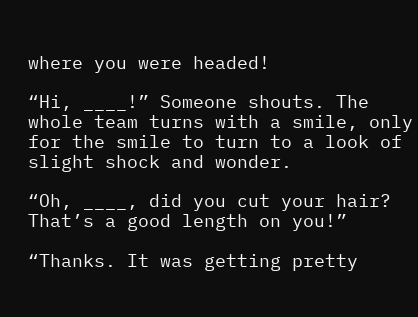where you were headed!

“Hi, ____!” Someone shouts. The whole team turns with a smile, only for the smile to turn to a look of slight shock and wonder.

“Oh, ____, did you cut your hair? That’s a good length on you!”

“Thanks. It was getting pretty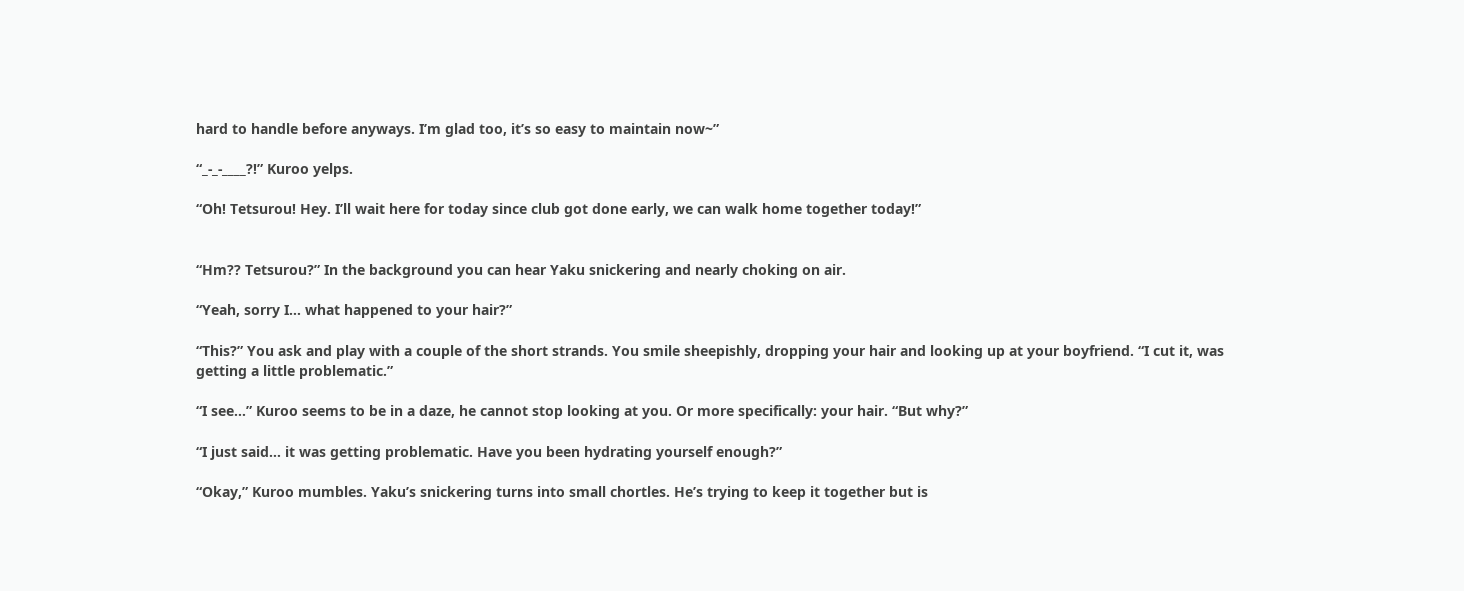hard to handle before anyways. I’m glad too, it’s so easy to maintain now~”

“_-_-____?!” Kuroo yelps.

“Oh! Tetsurou! Hey. I’ll wait here for today since club got done early, we can walk home together today!”


“Hm?? Tetsurou?” In the background you can hear Yaku snickering and nearly choking on air.

“Yeah, sorry I… what happened to your hair?”

“This?” You ask and play with a couple of the short strands. You smile sheepishly, dropping your hair and looking up at your boyfriend. “I cut it, was getting a little problematic.”

“I see…” Kuroo seems to be in a daze, he cannot stop looking at you. Or more specifically: your hair. “But why?”

“I just said… it was getting problematic. Have you been hydrating yourself enough?”

“Okay,” Kuroo mumbles. Yaku’s snickering turns into small chortles. He’s trying to keep it together but is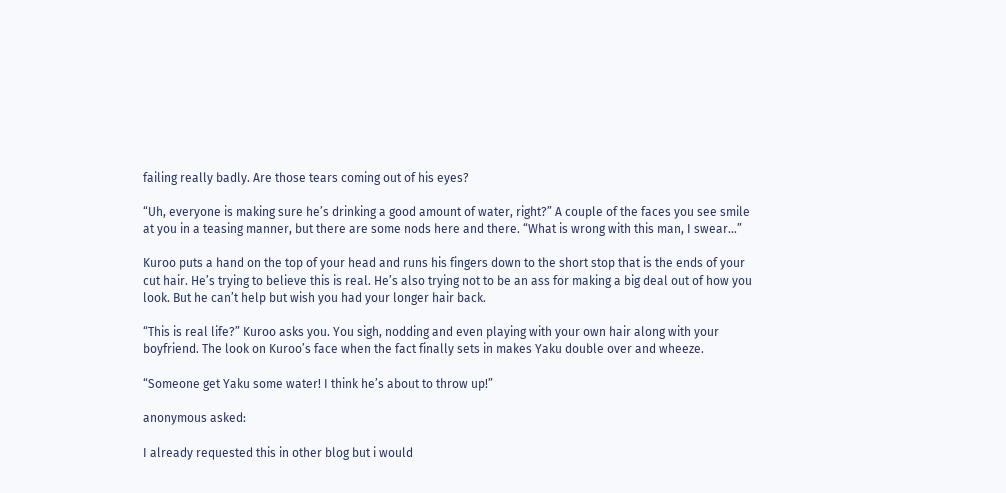failing really badly. Are those tears coming out of his eyes?

“Uh, everyone is making sure he’s drinking a good amount of water, right?” A couple of the faces you see smile at you in a teasing manner, but there are some nods here and there. “What is wrong with this man, I swear…”

Kuroo puts a hand on the top of your head and runs his fingers down to the short stop that is the ends of your cut hair. He’s trying to believe this is real. He’s also trying not to be an ass for making a big deal out of how you look. But he can’t help but wish you had your longer hair back.

“This is real life?” Kuroo asks you. You sigh, nodding and even playing with your own hair along with your boyfriend. The look on Kuroo’s face when the fact finally sets in makes Yaku double over and wheeze.

“Someone get Yaku some water! I think he’s about to throw up!”

anonymous asked:

I already requested this in other blog but i would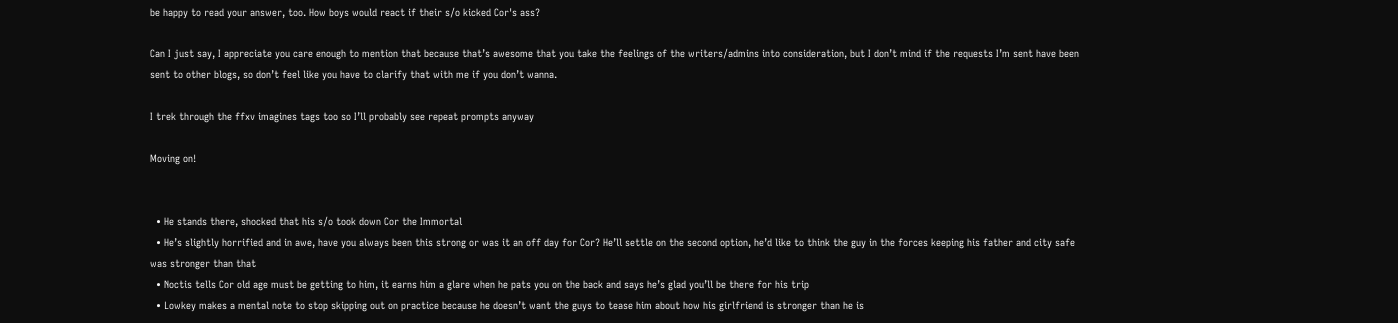be happy to read your answer, too. How boys would react if their s/o kicked Cor's ass?

Can I just say, I appreciate you care enough to mention that because that’s awesome that you take the feelings of the writers/admins into consideration, but I don’t mind if the requests I’m sent have been sent to other blogs, so don’t feel like you have to clarify that with me if you don’t wanna.

I trek through the ffxv imagines tags too so I’ll probably see repeat prompts anyway

Moving on!


  • He stands there, shocked that his s/o took down Cor the Immortal
  • He’s slightly horrified and in awe, have you always been this strong or was it an off day for Cor? He’ll settle on the second option, he’d like to think the guy in the forces keeping his father and city safe was stronger than that
  • Noctis tells Cor old age must be getting to him, it earns him a glare when he pats you on the back and says he’s glad you’ll be there for his trip
  • Lowkey makes a mental note to stop skipping out on practice because he doesn’t want the guys to tease him about how his girlfriend is stronger than he is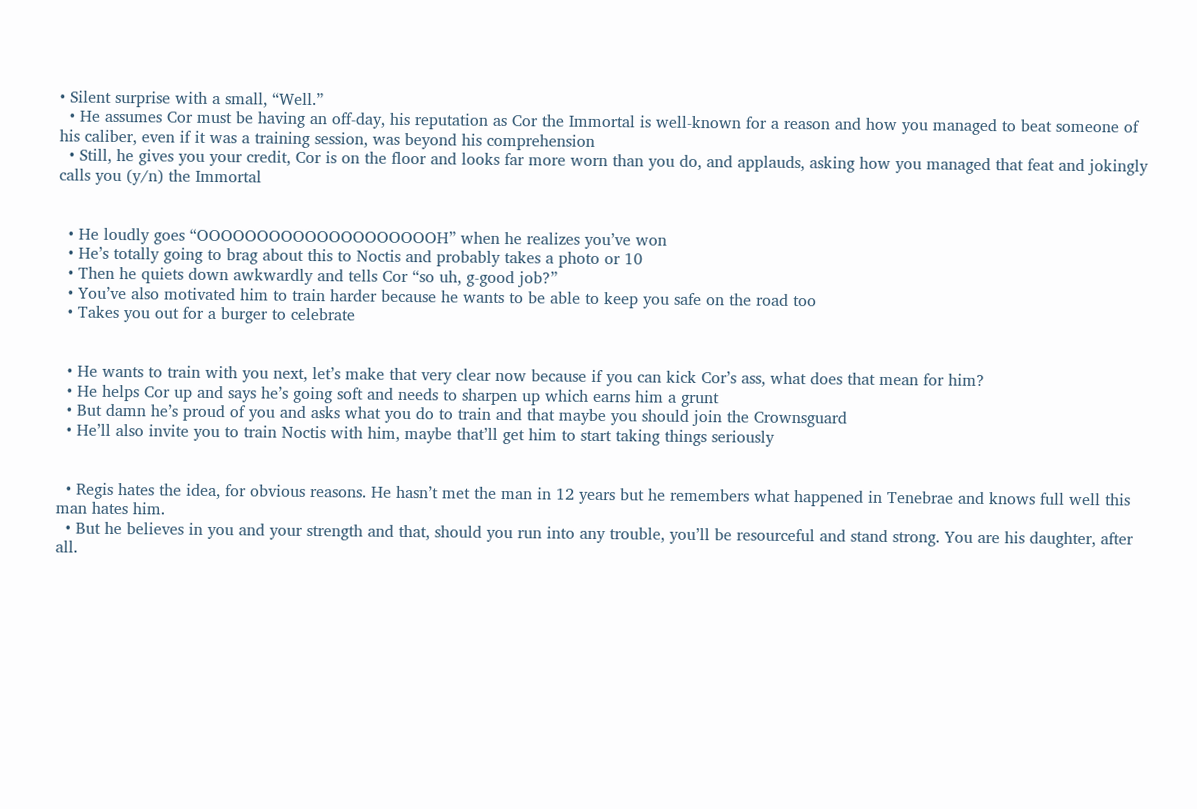• Silent surprise with a small, “Well.”
  • He assumes Cor must be having an off-day, his reputation as Cor the Immortal is well-known for a reason and how you managed to beat someone of his caliber, even if it was a training session, was beyond his comprehension
  • Still, he gives you your credit, Cor is on the floor and looks far more worn than you do, and applauds, asking how you managed that feat and jokingly calls you (y/n) the Immortal


  • He loudly goes “OOOOOOOOOOOOOOOOOOOOH” when he realizes you’ve won
  • He’s totally going to brag about this to Noctis and probably takes a photo or 10
  • Then he quiets down awkwardly and tells Cor “so uh, g-good job?”
  • You’ve also motivated him to train harder because he wants to be able to keep you safe on the road too
  • Takes you out for a burger to celebrate


  • He wants to train with you next, let’s make that very clear now because if you can kick Cor’s ass, what does that mean for him?
  • He helps Cor up and says he’s going soft and needs to sharpen up which earns him a grunt
  • But damn he’s proud of you and asks what you do to train and that maybe you should join the Crownsguard
  • He’ll also invite you to train Noctis with him, maybe that’ll get him to start taking things seriously


  • Regis hates the idea, for obvious reasons. He hasn’t met the man in 12 years but he remembers what happened in Tenebrae and knows full well this man hates him.
  • But he believes in you and your strength and that, should you run into any trouble, you’ll be resourceful and stand strong. You are his daughter, after all.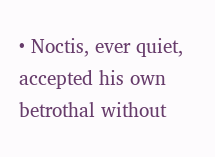• Noctis, ever quiet, accepted his own betrothal without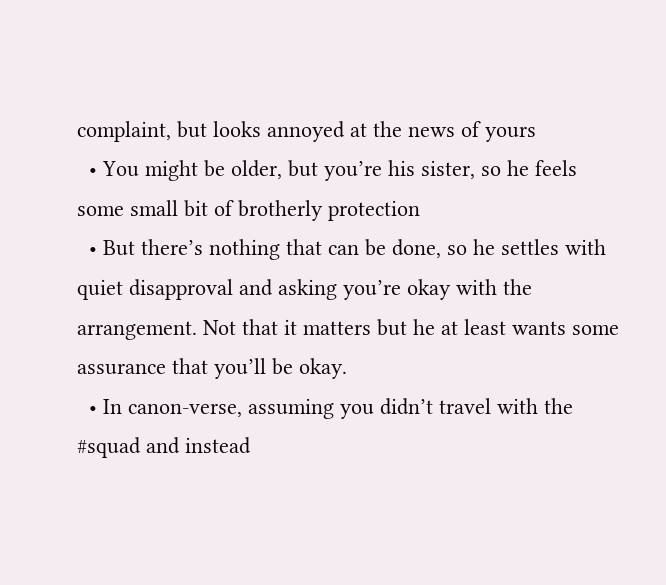complaint, but looks annoyed at the news of yours
  • You might be older, but you’re his sister, so he feels some small bit of brotherly protection
  • But there’s nothing that can be done, so he settles with quiet disapproval and asking you’re okay with the arrangement. Not that it matters but he at least wants some assurance that you’ll be okay.
  • In canon-verse, assuming you didn’t travel with the #squad and instead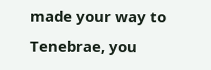made your way to Tenebrae, you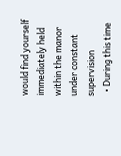would find yourself immediately held within the manor under constant supervision
  • During this time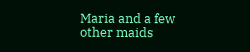Maria and a few other maids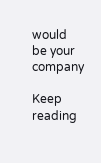would be your company

Keep reading